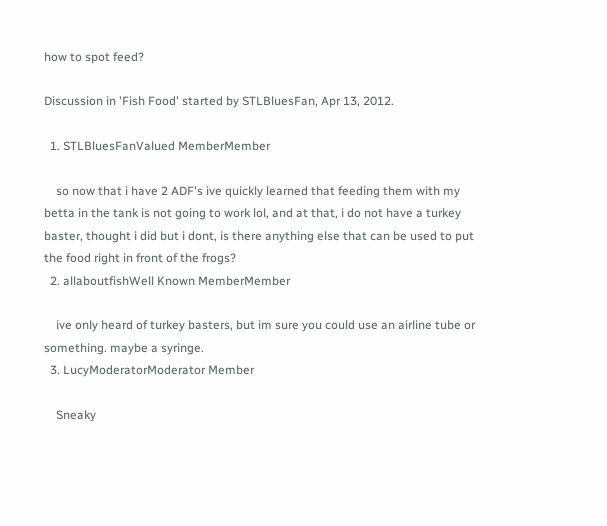how to spot feed?

Discussion in 'Fish Food' started by STLBluesFan, Apr 13, 2012.

  1. STLBluesFanValued MemberMember

    so now that i have 2 ADF's ive quickly learned that feeding them with my betta in the tank is not going to work lol, and at that, i do not have a turkey baster, thought i did but i dont, is there anything else that can be used to put the food right in front of the frogs?
  2. allaboutfishWell Known MemberMember

    ive only heard of turkey basters, but im sure you could use an airline tube or something. maybe a syringe.
  3. LucyModeratorModerator Member

    Sneaky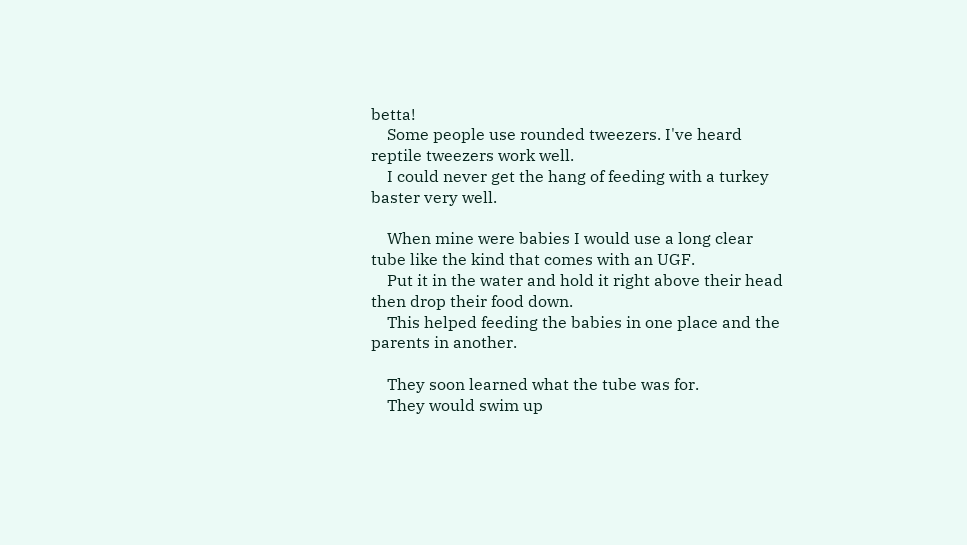betta!
    Some people use rounded tweezers. I've heard reptile tweezers work well.
    I could never get the hang of feeding with a turkey baster very well.

    When mine were babies I would use a long clear tube like the kind that comes with an UGF.
    Put it in the water and hold it right above their head then drop their food down.
    This helped feeding the babies in one place and the parents in another.

    They soon learned what the tube was for.
    They would swim up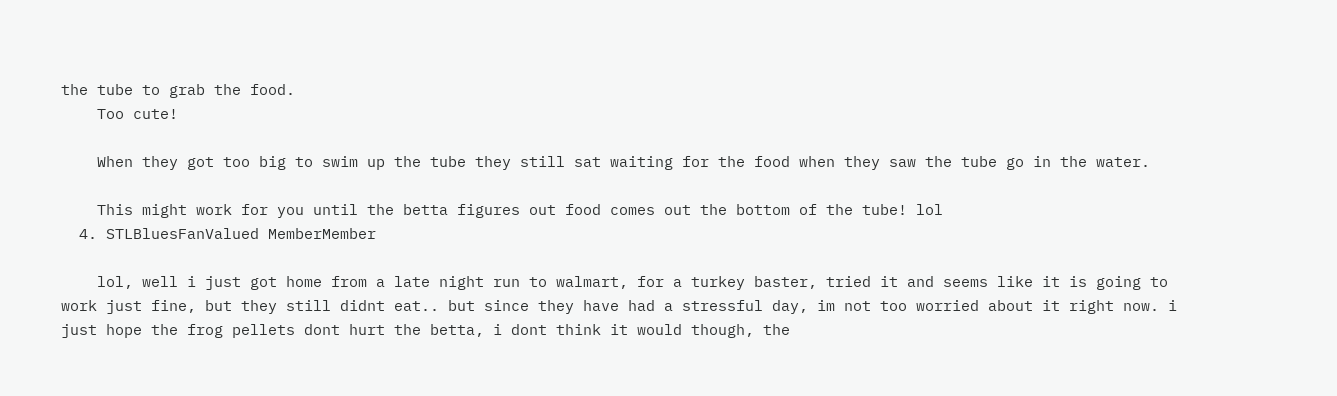the tube to grab the food.
    Too cute!

    When they got too big to swim up the tube they still sat waiting for the food when they saw the tube go in the water.

    This might work for you until the betta figures out food comes out the bottom of the tube! lol
  4. STLBluesFanValued MemberMember

    lol, well i just got home from a late night run to walmart, for a turkey baster, tried it and seems like it is going to work just fine, but they still didnt eat.. but since they have had a stressful day, im not too worried about it right now. i just hope the frog pellets dont hurt the betta, i dont think it would though, the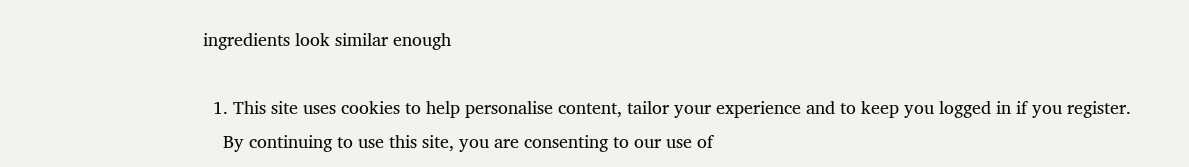ingredients look similar enough

  1. This site uses cookies to help personalise content, tailor your experience and to keep you logged in if you register.
    By continuing to use this site, you are consenting to our use of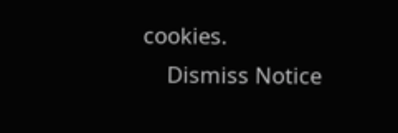cookies.
    Dismiss Notice